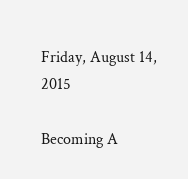Friday, August 14, 2015

Becoming A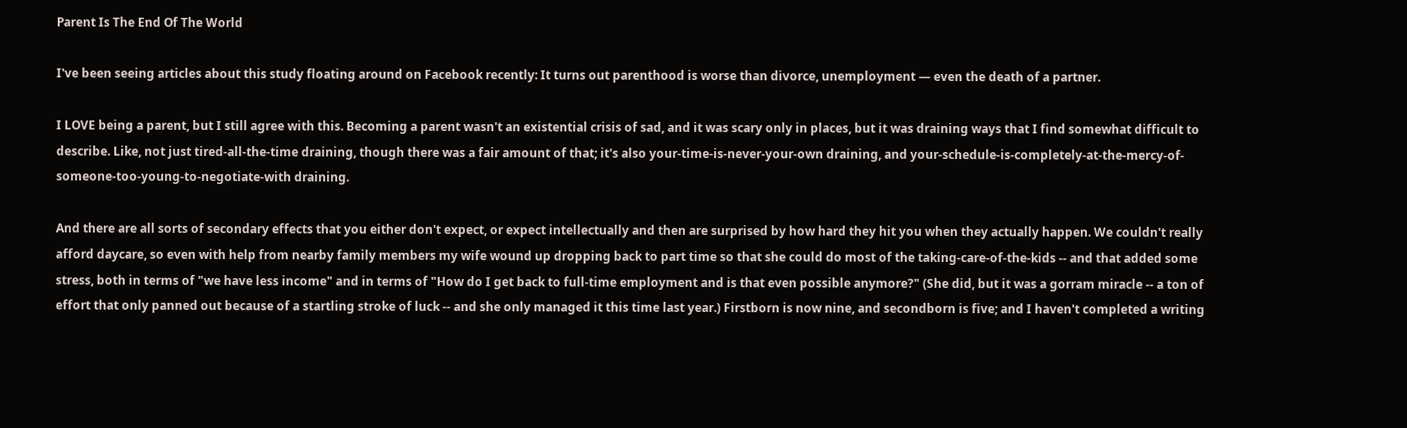Parent Is The End Of The World

I've been seeing articles about this study floating around on Facebook recently: It turns out parenthood is worse than divorce, unemployment — even the death of a partner.

I LOVE being a parent, but I still agree with this. Becoming a parent wasn't an existential crisis of sad, and it was scary only in places, but it was draining ways that I find somewhat difficult to describe. Like, not just tired-all-the-time draining, though there was a fair amount of that; it's also your-time-is-never-your-own draining, and your-schedule-is-completely-at-the-mercy-of-someone-too-young-to-negotiate-with draining.

And there are all sorts of secondary effects that you either don't expect, or expect intellectually and then are surprised by how hard they hit you when they actually happen. We couldn't really afford daycare, so even with help from nearby family members my wife wound up dropping back to part time so that she could do most of the taking-care-of-the-kids -- and that added some stress, both in terms of "we have less income" and in terms of "How do I get back to full-time employment and is that even possible anymore?" (She did, but it was a gorram miracle -- a ton of effort that only panned out because of a startling stroke of luck -- and she only managed it this time last year.) Firstborn is now nine, and secondborn is five; and I haven't completed a writing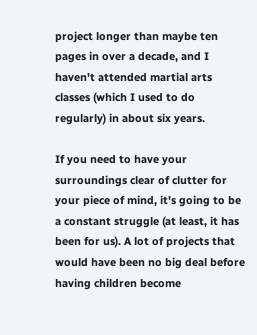project longer than maybe ten pages in over a decade, and I haven't attended martial arts classes (which I used to do regularly) in about six years.

If you need to have your surroundings clear of clutter for your piece of mind, it's going to be a constant struggle (at least, it has been for us). A lot of projects that would have been no big deal before having children become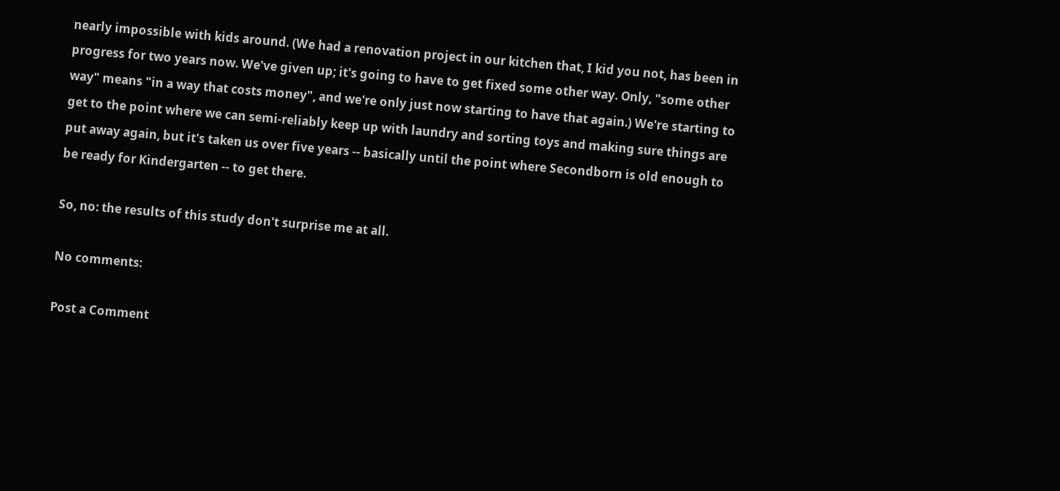nearly impossible with kids around. (We had a renovation project in our kitchen that, I kid you not, has been in progress for two years now. We've given up; it's going to have to get fixed some other way. Only, "some other way" means "in a way that costs money", and we're only just now starting to have that again.) We're starting to get to the point where we can semi-reliably keep up with laundry and sorting toys and making sure things are put away again, but it's taken us over five years -- basically until the point where Secondborn is old enough to be ready for Kindergarten -- to get there.

So, no: the results of this study don't surprise me at all.

No comments:

Post a Comment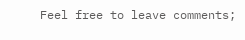Feel free to leave comments;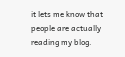it lets me know that people are actually reading my blog.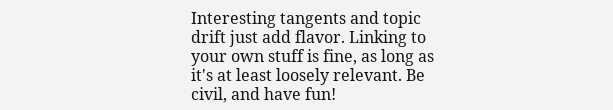Interesting tangents and topic drift just add flavor. Linking to your own stuff is fine, as long as it's at least loosely relevant. Be civil, and have fun!